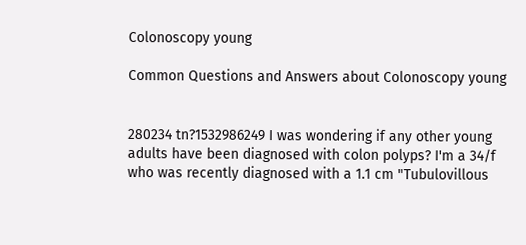Colonoscopy young

Common Questions and Answers about Colonoscopy young


280234 tn?1532986249 I was wondering if any other young adults have been diagnosed with colon polyps? I'm a 34/f who was recently diagnosed with a 1.1 cm "Tubulovillous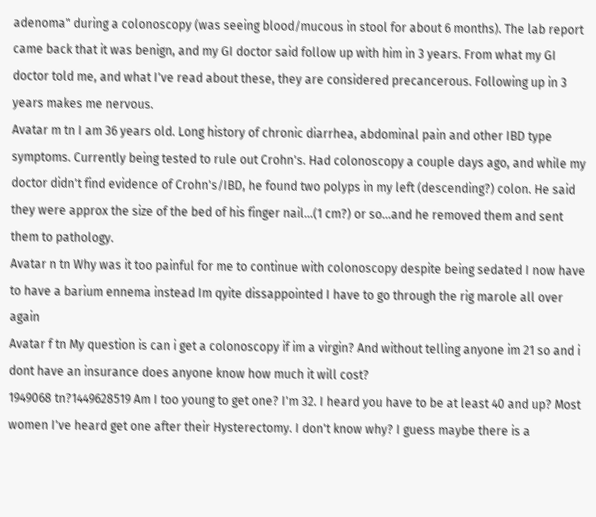adenoma" during a colonoscopy (was seeing blood/mucous in stool for about 6 months). The lab report came back that it was benign, and my GI doctor said follow up with him in 3 years. From what my GI doctor told me, and what I've read about these, they are considered precancerous. Following up in 3 years makes me nervous.
Avatar m tn I am 36 years old. Long history of chronic diarrhea, abdominal pain and other IBD type symptoms. Currently being tested to rule out Crohn's. Had colonoscopy a couple days ago, and while my doctor didn't find evidence of Crohn's/IBD, he found two polyps in my left (descending?) colon. He said they were approx the size of the bed of his finger nail...(1 cm?) or so...and he removed them and sent them to pathology.
Avatar n tn Why was it too painful for me to continue with colonoscopy despite being sedated I now have to have a barium ennema instead Im qyite dissappointed I have to go through the rig marole all over again
Avatar f tn My question is can i get a colonoscopy if im a virgin? And without telling anyone im 21 so and i dont have an insurance does anyone know how much it will cost?
1949068 tn?1449628519 Am I too young to get one? I'm 32. I heard you have to be at least 40 and up? Most women I've heard get one after their Hysterectomy. I don't know why? I guess maybe there is a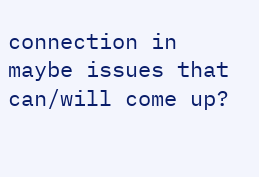connection in maybe issues that can/will come up?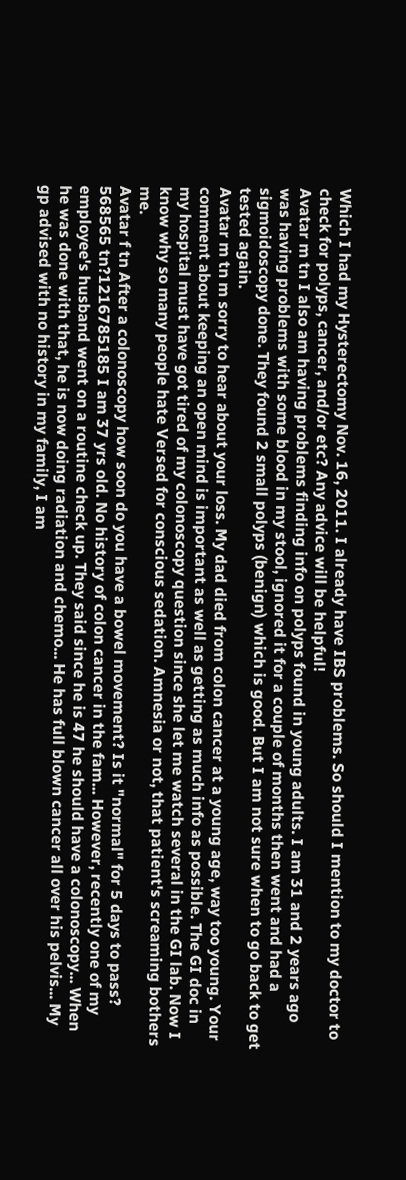Which I had my Hysterectomy Nov. 16, 2011. I already have IBS problems. So should I mention to my doctor to check for polyps, cancer, and/or etc? Any advice will be helpful!
Avatar m tn I also am having problems finding info on polyps found in young adults. I am 31 and 2 years ago was having problems with some blood in my stool, ignored it for a couple of months then went and had a sigmoidoscopy done. They found 2 small polyps (benign) which is good. But I am not sure when to go back to get tested again.
Avatar m tn m sorry to hear about your loss. My dad died from colon cancer at a young age, way too young. Your comment about keeping an open mind is important as well as getting as much info as possible. The GI doc in my hospital must have got tired of my colonoscopy question since she let me watch several in the GI lab. Now I know why so many people hate Versed for conscious sedation. Amnesia or not, that patient's screaming bothers me.
Avatar f tn After a colonoscopy how soon do you have a bowel movement? Is it "normal" for 5 days to pass?
568565 tn?1216785185 I am 37 yrs old. No history of colon cancer in the fam... However, recently one of my employee's husband went on a routine check up. They said since he is 47 he should have a colonoscopy... When he was done with that, he is now doing radiation and chemo... He has full blown cancer all over his pelvis... My gp advised with no history in my family, I am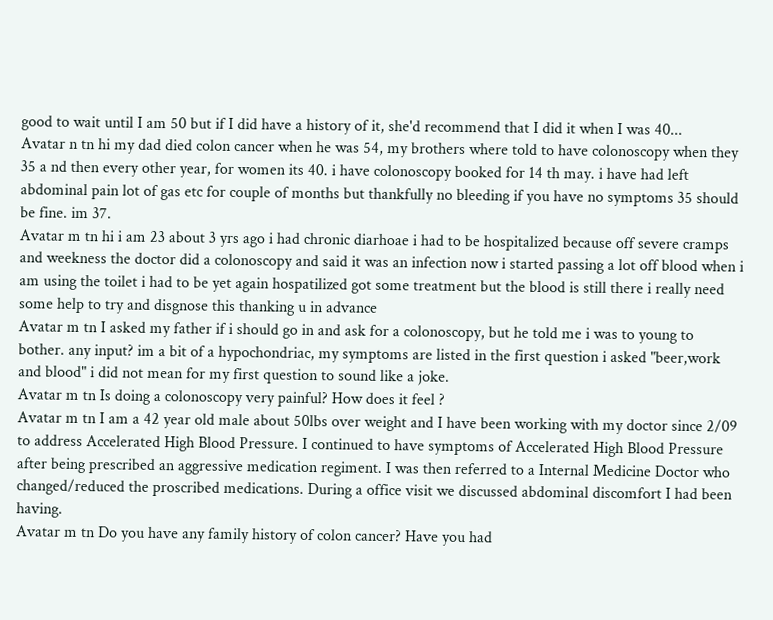good to wait until I am 50 but if I did have a history of it, she'd recommend that I did it when I was 40...
Avatar n tn hi my dad died colon cancer when he was 54, my brothers where told to have colonoscopy when they 35 a nd then every other year, for women its 40. i have colonoscopy booked for 14 th may. i have had left abdominal pain lot of gas etc for couple of months but thankfully no bleeding if you have no symptoms 35 should be fine. im 37.
Avatar m tn hi i am 23 about 3 yrs ago i had chronic diarhoae i had to be hospitalized because off severe cramps and weekness the doctor did a colonoscopy and said it was an infection now i started passing a lot off blood when i am using the toilet i had to be yet again hospatilized got some treatment but the blood is still there i really need some help to try and disgnose this thanking u in advance
Avatar m tn I asked my father if i should go in and ask for a colonoscopy, but he told me i was to young to bother. any input? im a bit of a hypochondriac, my symptoms are listed in the first question i asked "beer,work and blood" i did not mean for my first question to sound like a joke.
Avatar m tn Is doing a colonoscopy very painful? How does it feel ?
Avatar m tn I am a 42 year old male about 50lbs over weight and I have been working with my doctor since 2/09 to address Accelerated High Blood Pressure. I continued to have symptoms of Accelerated High Blood Pressure after being prescribed an aggressive medication regiment. I was then referred to a Internal Medicine Doctor who changed/reduced the proscribed medications. During a office visit we discussed abdominal discomfort I had been having.
Avatar m tn Do you have any family history of colon cancer? Have you had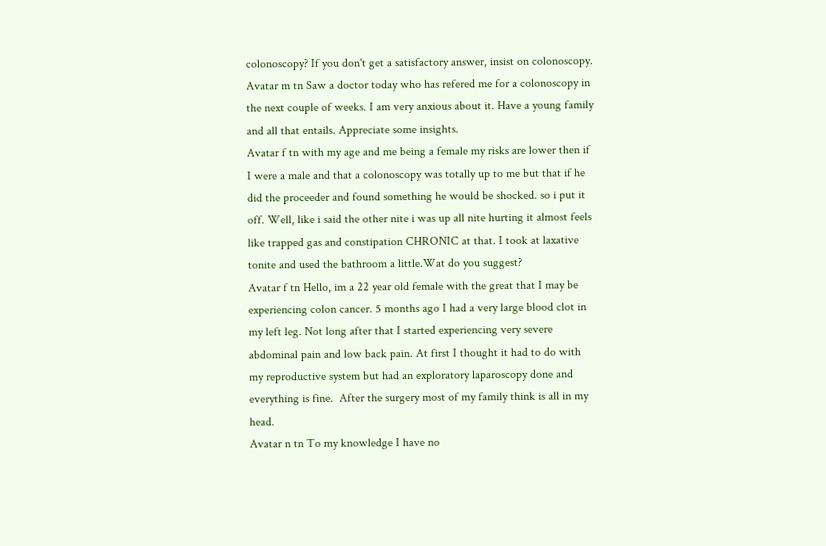colonoscopy? If you don't get a satisfactory answer, insist on colonoscopy.
Avatar m tn Saw a doctor today who has refered me for a colonoscopy in the next couple of weeks. I am very anxious about it. Have a young family and all that entails. Appreciate some insights.
Avatar f tn with my age and me being a female my risks are lower then if I were a male and that a colonoscopy was totally up to me but that if he did the proceeder and found something he would be shocked. so i put it off. Well, like i said the other nite i was up all nite hurting it almost feels like trapped gas and constipation CHRONIC at that. I took at laxative tonite and used the bathroom a little.Wat do you suggest?
Avatar f tn Hello, im a 22 year old female with the great that I may be experiencing colon cancer. 5 months ago I had a very large blood clot in my left leg. Not long after that I started experiencing very severe abdominal pain and low back pain. At first I thought it had to do with my reproductive system but had an exploratory laparoscopy done and everything is fine.  After the surgery most of my family think is all in my head.
Avatar n tn To my knowledge I have no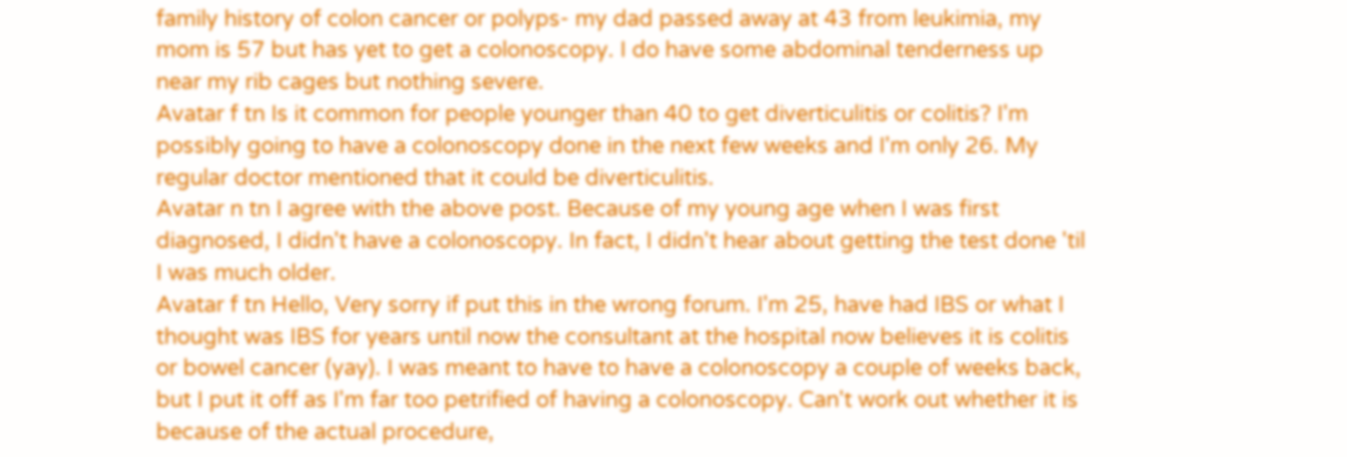family history of colon cancer or polyps- my dad passed away at 43 from leukimia, my mom is 57 but has yet to get a colonoscopy. I do have some abdominal tenderness up near my rib cages but nothing severe.
Avatar f tn Is it common for people younger than 40 to get diverticulitis or colitis? I'm possibly going to have a colonoscopy done in the next few weeks and I'm only 26. My regular doctor mentioned that it could be diverticulitis.
Avatar n tn I agree with the above post. Because of my young age when I was first diagnosed, I didn't have a colonoscopy. In fact, I didn't hear about getting the test done 'til I was much older.
Avatar f tn Hello, Very sorry if put this in the wrong forum. I'm 25, have had IBS or what I thought was IBS for years until now the consultant at the hospital now believes it is colitis or bowel cancer (yay). I was meant to have to have a colonoscopy a couple of weeks back, but I put it off as I'm far too petrified of having a colonoscopy. Can't work out whether it is because of the actual procedure,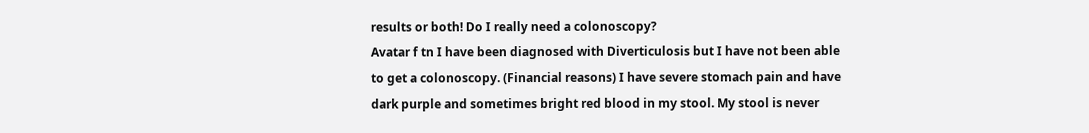results or both! Do I really need a colonoscopy?
Avatar f tn I have been diagnosed with Diverticulosis but I have not been able to get a colonoscopy. (Financial reasons) I have severe stomach pain and have dark purple and sometimes bright red blood in my stool. My stool is never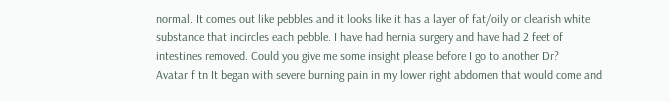normal. It comes out like pebbles and it looks like it has a layer of fat/oily or clearish white substance that incircles each pebble. I have had hernia surgery and have had 2 feet of intestines removed. Could you give me some insight please before I go to another Dr?
Avatar f tn It began with severe burning pain in my lower right abdomen that would come and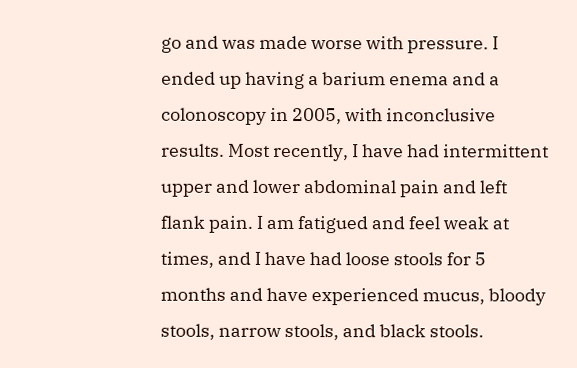go and was made worse with pressure. I ended up having a barium enema and a colonoscopy in 2005, with inconclusive results. Most recently, I have had intermittent upper and lower abdominal pain and left flank pain. I am fatigued and feel weak at times, and I have had loose stools for 5 months and have experienced mucus, bloody stools, narrow stools, and black stools.